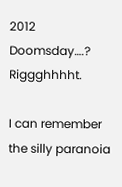2012 Doomsday….? Riggghhhht.

I can remember the silly paranoia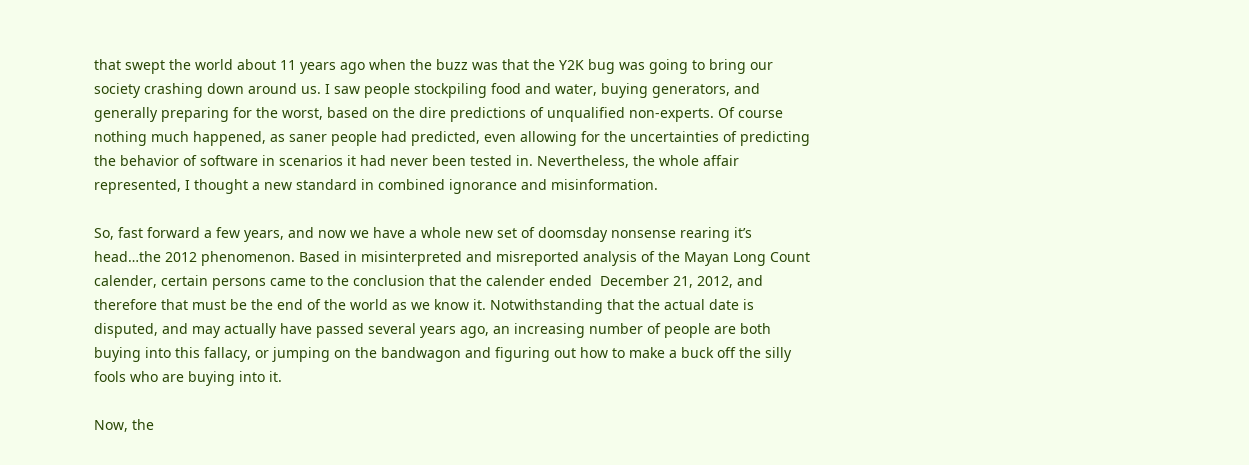that swept the world about 11 years ago when the buzz was that the Y2K bug was going to bring our society crashing down around us. I saw people stockpiling food and water, buying generators, and generally preparing for the worst, based on the dire predictions of unqualified non-experts. Of course nothing much happened, as saner people had predicted, even allowing for the uncertainties of predicting the behavior of software in scenarios it had never been tested in. Nevertheless, the whole affair represented, I thought a new standard in combined ignorance and misinformation.

So, fast forward a few years, and now we have a whole new set of doomsday nonsense rearing it’s head…the 2012 phenomenon. Based in misinterpreted and misreported analysis of the Mayan Long Count calender, certain persons came to the conclusion that the calender ended  December 21, 2012, and therefore that must be the end of the world as we know it. Notwithstanding that the actual date is disputed, and may actually have passed several years ago, an increasing number of people are both buying into this fallacy, or jumping on the bandwagon and figuring out how to make a buck off the silly fools who are buying into it.

Now, the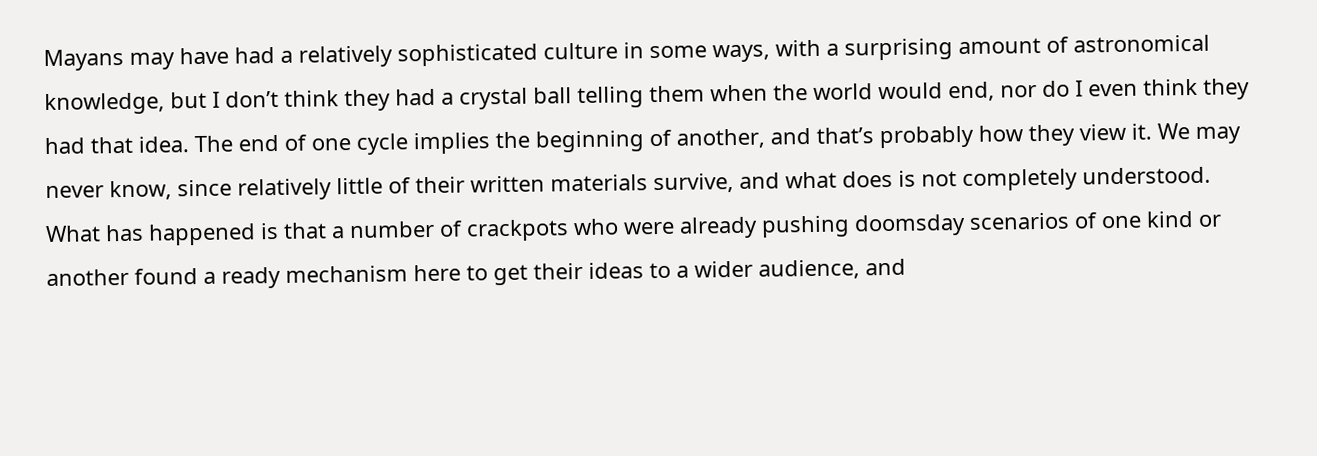Mayans may have had a relatively sophisticated culture in some ways, with a surprising amount of astronomical knowledge, but I don’t think they had a crystal ball telling them when the world would end, nor do I even think they had that idea. The end of one cycle implies the beginning of another, and that’s probably how they view it. We may never know, since relatively little of their written materials survive, and what does is not completely understood. What has happened is that a number of crackpots who were already pushing doomsday scenarios of one kind or another found a ready mechanism here to get their ideas to a wider audience, and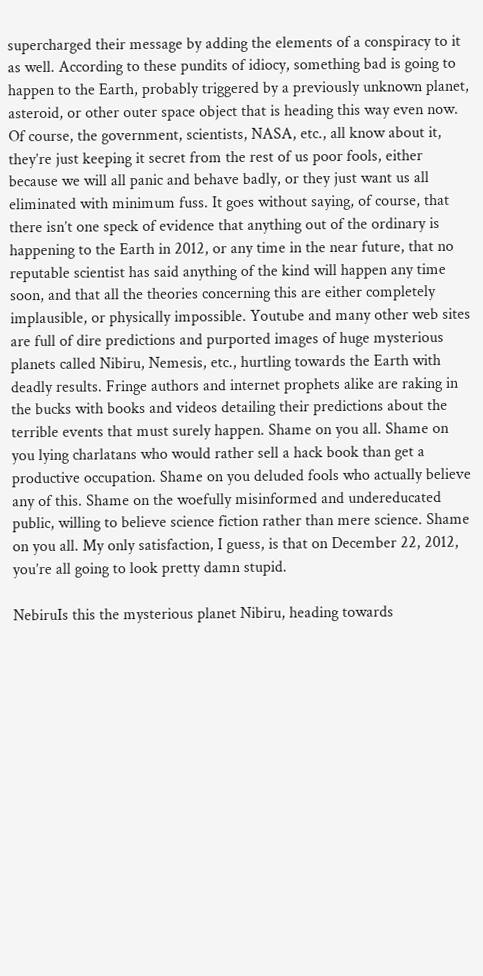supercharged their message by adding the elements of a conspiracy to it as well. According to these pundits of idiocy, something bad is going to happen to the Earth, probably triggered by a previously unknown planet, asteroid, or other outer space object that is heading this way even now. Of course, the government, scientists, NASA, etc., all know about it, they’re just keeping it secret from the rest of us poor fools, either because we will all panic and behave badly, or they just want us all eliminated with minimum fuss. It goes without saying, of course, that there isn’t one speck of evidence that anything out of the ordinary is happening to the Earth in 2012, or any time in the near future, that no reputable scientist has said anything of the kind will happen any time soon, and that all the theories concerning this are either completely implausible, or physically impossible. Youtube and many other web sites are full of dire predictions and purported images of huge mysterious planets called Nibiru, Nemesis, etc., hurtling towards the Earth with deadly results. Fringe authors and internet prophets alike are raking in the bucks with books and videos detailing their predictions about the terrible events that must surely happen. Shame on you all. Shame on you lying charlatans who would rather sell a hack book than get a productive occupation. Shame on you deluded fools who actually believe any of this. Shame on the woefully misinformed and undereducated public, willing to believe science fiction rather than mere science. Shame on you all. My only satisfaction, I guess, is that on December 22, 2012, you’re all going to look pretty damn stupid.

NebiruIs this the mysterious planet Nibiru, heading towards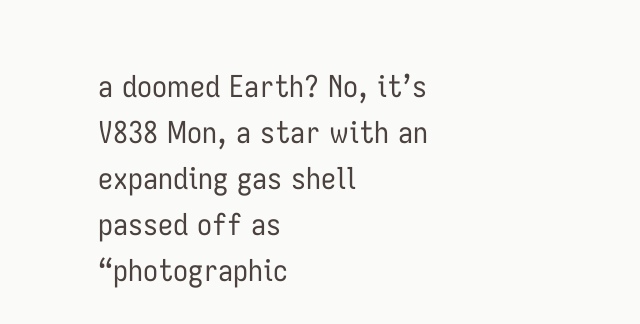a doomed Earth? No, it’s V838 Mon, a star with an expanding gas shell passed off as “photographic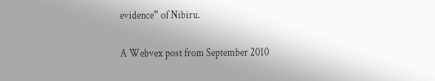evidence” of Nibiru.

A Webvex post from September 2010